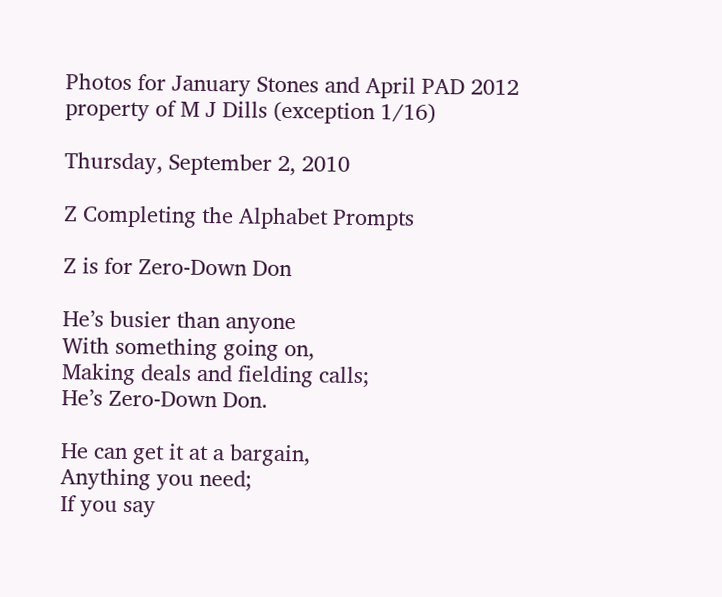Photos for January Stones and April PAD 2012 property of M J Dills (exception 1/16)

Thursday, September 2, 2010

Z Completing the Alphabet Prompts

Z is for Zero-Down Don

He’s busier than anyone
With something going on,
Making deals and fielding calls;
He’s Zero-Down Don.

He can get it at a bargain,
Anything you need;
If you say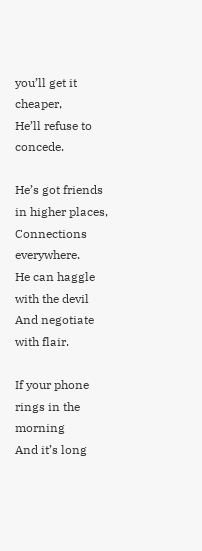you’ll get it cheaper,
He’ll refuse to concede.

He’s got friends in higher places,
Connections everywhere.
He can haggle with the devil
And negotiate with flair.

If your phone rings in the morning
And it’s long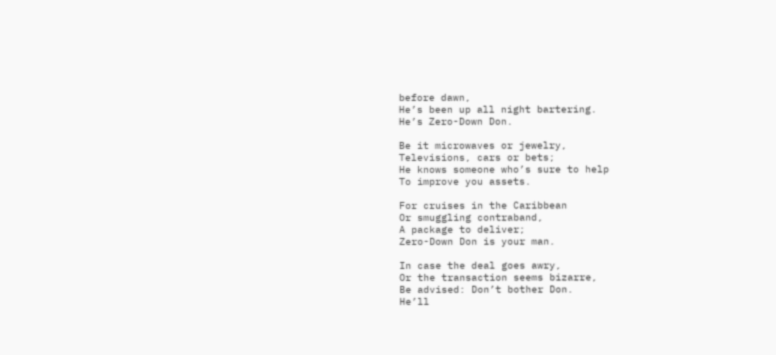before dawn,
He’s been up all night bartering.
He’s Zero-Down Don.

Be it microwaves or jewelry,
Televisions, cars or bets;
He knows someone who’s sure to help
To improve you assets.

For cruises in the Caribbean
Or smuggling contraband,
A package to deliver;
Zero-Down Don is your man.

In case the deal goes awry,
Or the transaction seems bizarre,
Be advised: Don’t bother Don.
He’ll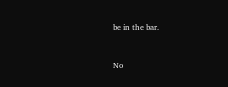be in the bar.



No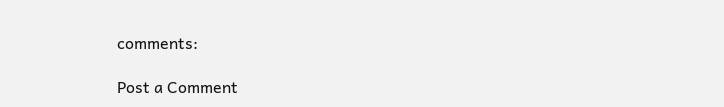comments:

Post a Comment